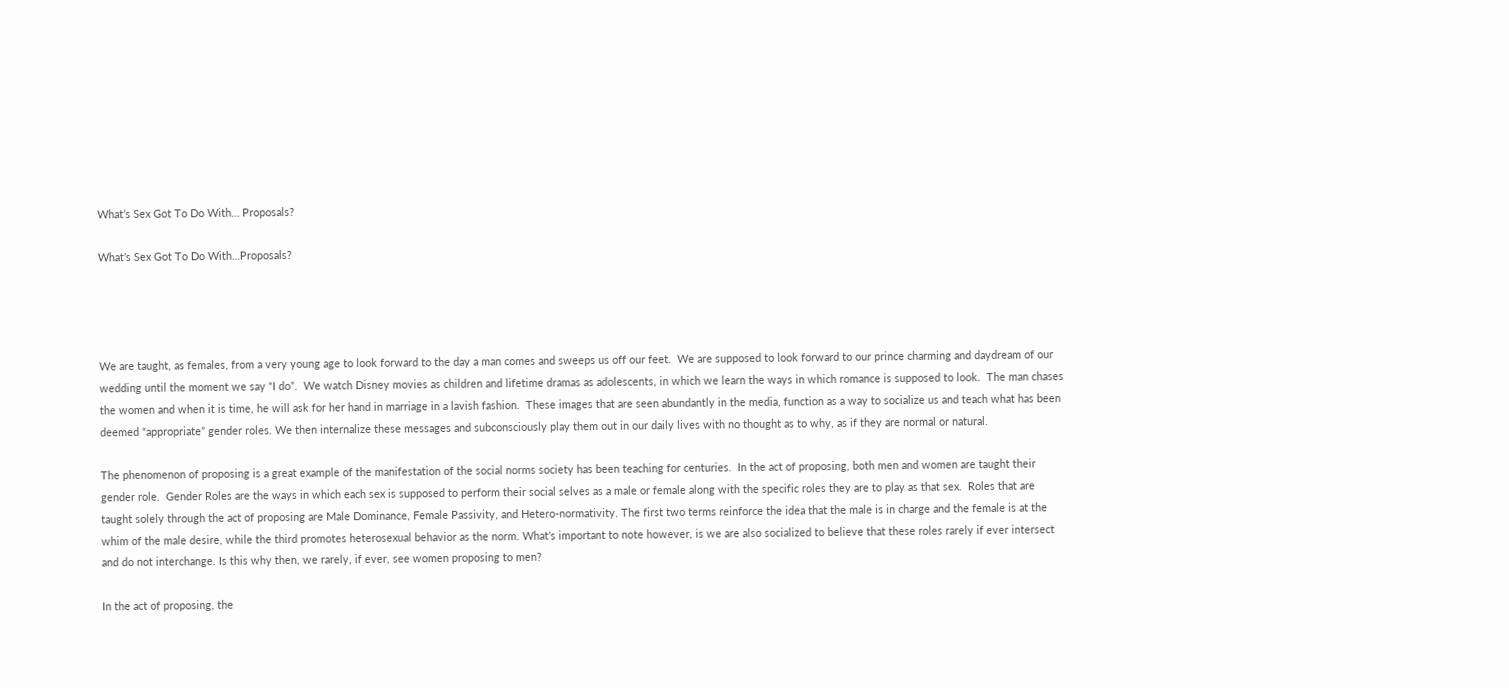What’s Sex Got To Do With… Proposals?

What’s Sex Got To Do With…Proposals?




We are taught, as females, from a very young age to look forward to the day a man comes and sweeps us off our feet.  We are supposed to look forward to our prince charming and daydream of our wedding until the moment we say “I do”.  We watch Disney movies as children and lifetime dramas as adolescents, in which we learn the ways in which romance is supposed to look.  The man chases the women and when it is time, he will ask for her hand in marriage in a lavish fashion.  These images that are seen abundantly in the media, function as a way to socialize us and teach what has been deemed “appropriate” gender roles. We then internalize these messages and subconsciously play them out in our daily lives with no thought as to why, as if they are normal or natural.

The phenomenon of proposing is a great example of the manifestation of the social norms society has been teaching for centuries.  In the act of proposing, both men and women are taught their gender role.  Gender Roles are the ways in which each sex is supposed to perform their social selves as a male or female along with the specific roles they are to play as that sex.  Roles that are taught solely through the act of proposing are Male Dominance, Female Passivity, and Hetero-normativity. The first two terms reinforce the idea that the male is in charge and the female is at the whim of the male desire, while the third promotes heterosexual behavior as the norm. What’s important to note however, is we are also socialized to believe that these roles rarely if ever intersect and do not interchange. Is this why then, we rarely, if ever, see women proposing to men?

In the act of proposing, the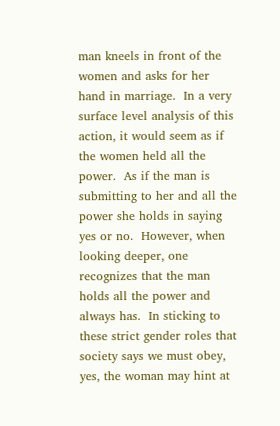man kneels in front of the women and asks for her hand in marriage.  In a very surface level analysis of this action, it would seem as if the women held all the power.  As if the man is submitting to her and all the power she holds in saying yes or no.  However, when looking deeper, one recognizes that the man holds all the power and always has.  In sticking to these strict gender roles that society says we must obey, yes, the woman may hint at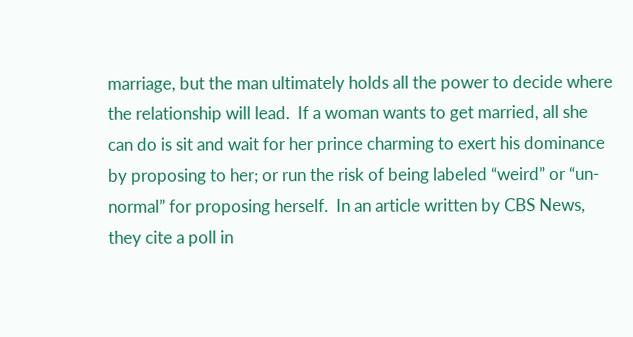marriage, but the man ultimately holds all the power to decide where the relationship will lead.  If a woman wants to get married, all she can do is sit and wait for her prince charming to exert his dominance by proposing to her; or run the risk of being labeled “weird” or “un-normal” for proposing herself.  In an article written by CBS News, they cite a poll in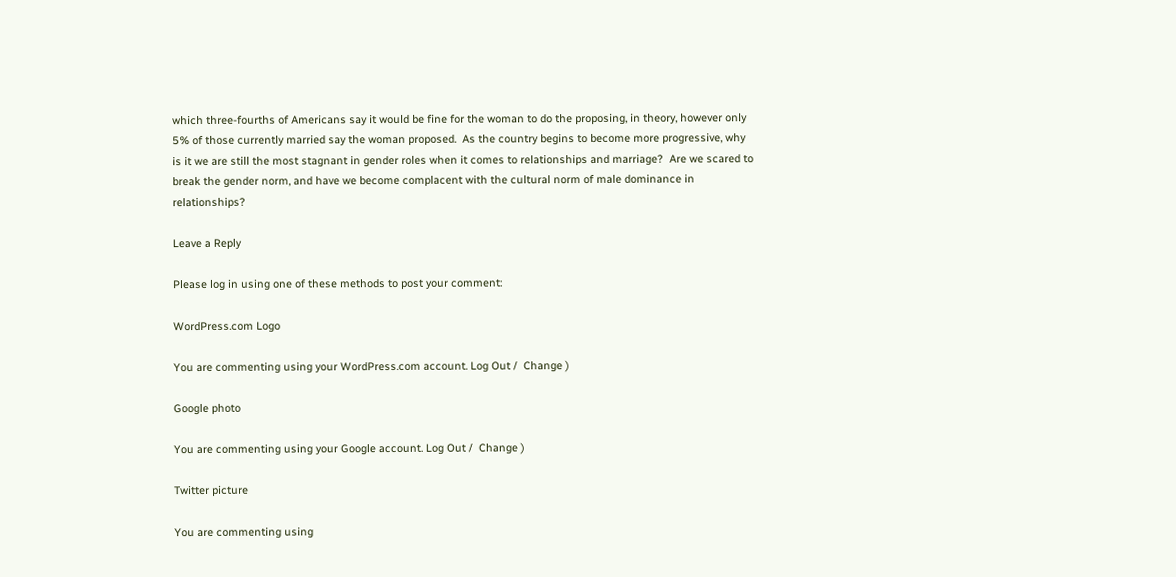which three-fourths of Americans say it would be fine for the woman to do the proposing, in theory, however only 5% of those currently married say the woman proposed.  As the country begins to become more progressive, why is it we are still the most stagnant in gender roles when it comes to relationships and marriage?  Are we scared to break the gender norm, and have we become complacent with the cultural norm of male dominance in relationships?

Leave a Reply

Please log in using one of these methods to post your comment:

WordPress.com Logo

You are commenting using your WordPress.com account. Log Out /  Change )

Google photo

You are commenting using your Google account. Log Out /  Change )

Twitter picture

You are commenting using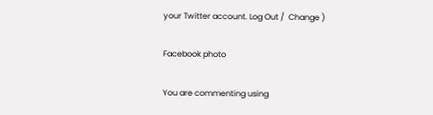your Twitter account. Log Out /  Change )

Facebook photo

You are commenting using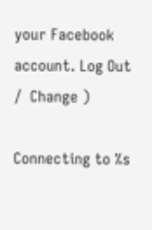your Facebook account. Log Out /  Change )

Connecting to %s